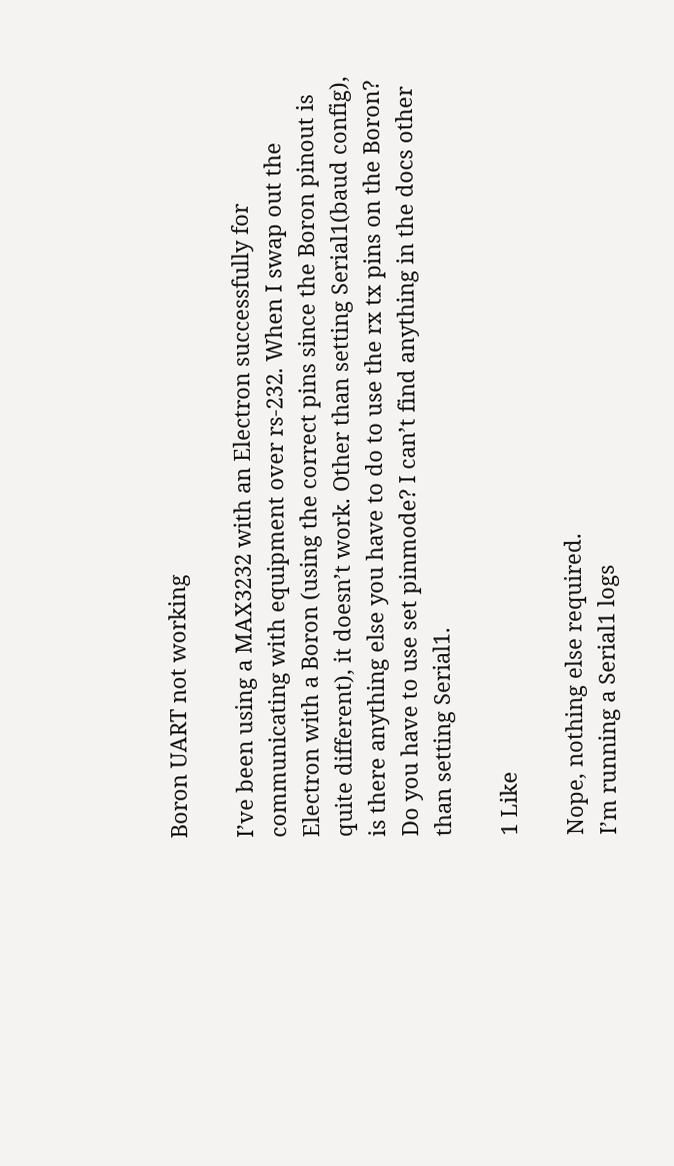Boron UART not working

I’ve been using a MAX3232 with an Electron successfully for communicating with equipment over rs-232. When I swap out the Electron with a Boron (using the correct pins since the Boron pinout is quite different), it doesn’t work. Other than setting Serial1(baud config), is there anything else you have to do to use the rx tx pins on the Boron? Do you have to use set pinmode? I can’t find anything in the docs other than setting Serial1.

1 Like

Nope, nothing else required.
I’m running a Serial1 logs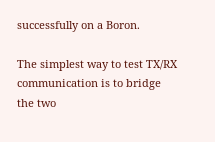successfully on a Boron.

The simplest way to test TX/RX communication is to bridge the two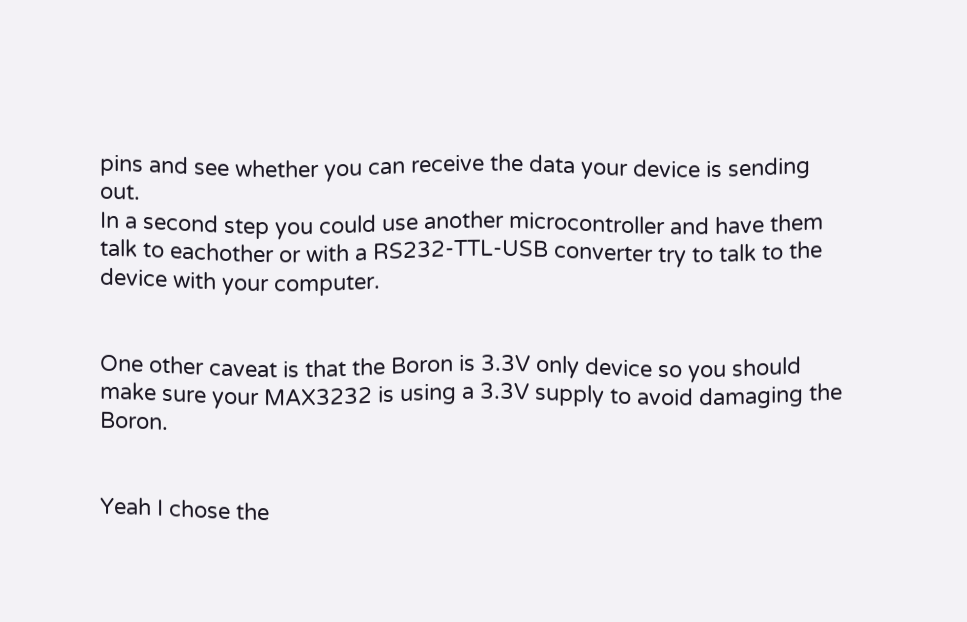pins and see whether you can receive the data your device is sending out.
In a second step you could use another microcontroller and have them talk to eachother or with a RS232-TTL-USB converter try to talk to the device with your computer.


One other caveat is that the Boron is 3.3V only device so you should make sure your MAX3232 is using a 3.3V supply to avoid damaging the Boron.


Yeah I chose the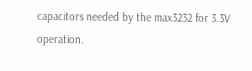capacitors needed by the max3232 for 3.3V operation.